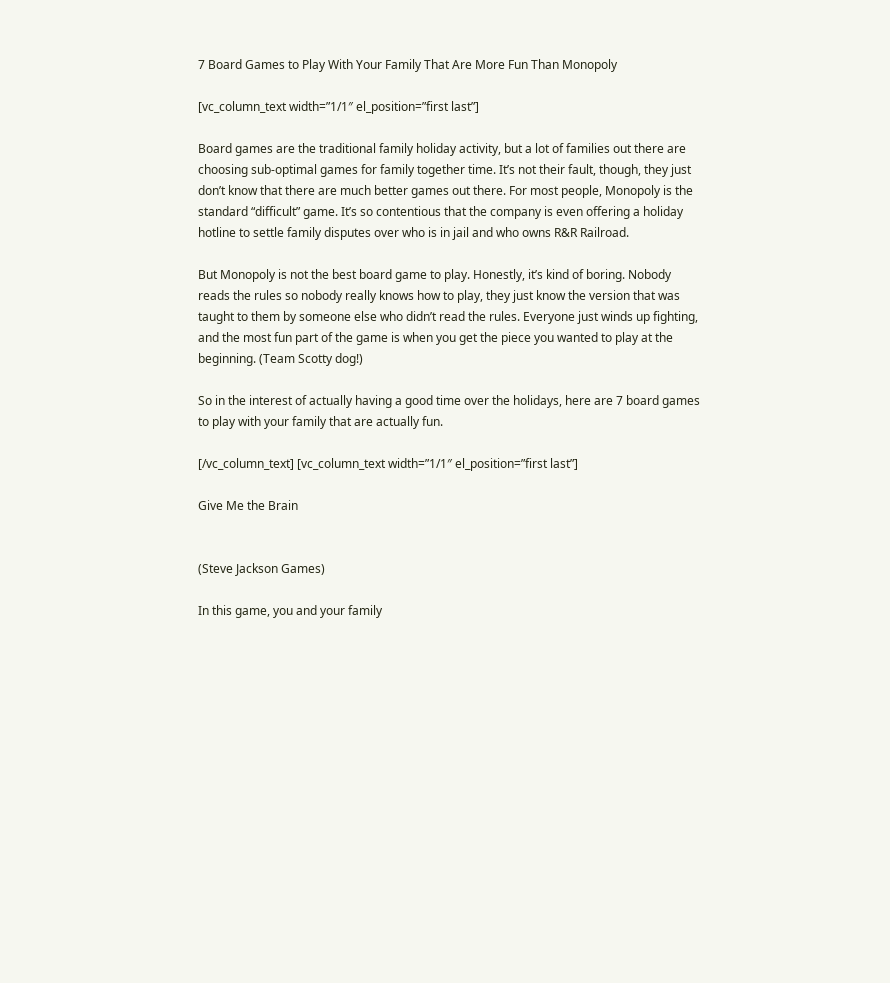7 Board Games to Play With Your Family That Are More Fun Than Monopoly

[vc_column_text width=”1/1″ el_position=”first last”]

Board games are the traditional family holiday activity, but a lot of families out there are choosing sub-optimal games for family together time. It’s not their fault, though, they just don’t know that there are much better games out there. For most people, Monopoly is the standard “difficult” game. It’s so contentious that the company is even offering a holiday hotline to settle family disputes over who is in jail and who owns R&R Railroad.

But Monopoly is not the best board game to play. Honestly, it’s kind of boring. Nobody reads the rules so nobody really knows how to play, they just know the version that was taught to them by someone else who didn’t read the rules. Everyone just winds up fighting, and the most fun part of the game is when you get the piece you wanted to play at the beginning. (Team Scotty dog!)

So in the interest of actually having a good time over the holidays, here are 7 board games to play with your family that are actually fun.

[/vc_column_text] [vc_column_text width=”1/1″ el_position=”first last”]

Give Me the Brain


(Steve Jackson Games)

In this game, you and your family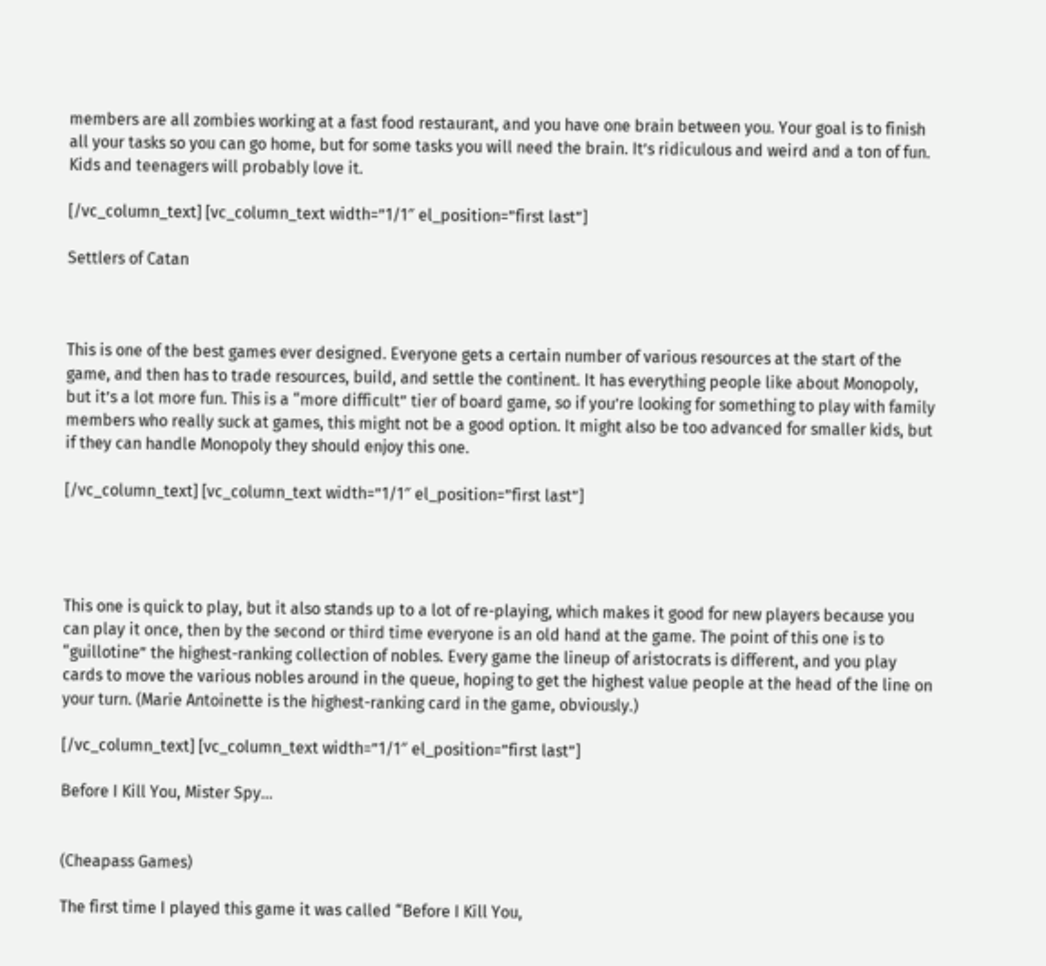members are all zombies working at a fast food restaurant, and you have one brain between you. Your goal is to finish all your tasks so you can go home, but for some tasks you will need the brain. It’s ridiculous and weird and a ton of fun. Kids and teenagers will probably love it.

[/vc_column_text] [vc_column_text width=”1/1″ el_position=”first last”]

Settlers of Catan



This is one of the best games ever designed. Everyone gets a certain number of various resources at the start of the game, and then has to trade resources, build, and settle the continent. It has everything people like about Monopoly, but it’s a lot more fun. This is a “more difficult” tier of board game, so if you’re looking for something to play with family members who really suck at games, this might not be a good option. It might also be too advanced for smaller kids, but if they can handle Monopoly they should enjoy this one.

[/vc_column_text] [vc_column_text width=”1/1″ el_position=”first last”]




This one is quick to play, but it also stands up to a lot of re-playing, which makes it good for new players because you can play it once, then by the second or third time everyone is an old hand at the game. The point of this one is to “guillotine” the highest-ranking collection of nobles. Every game the lineup of aristocrats is different, and you play cards to move the various nobles around in the queue, hoping to get the highest value people at the head of the line on your turn. (Marie Antoinette is the highest-ranking card in the game, obviously.)

[/vc_column_text] [vc_column_text width=”1/1″ el_position=”first last”]

Before I Kill You, Mister Spy…


(Cheapass Games)

The first time I played this game it was called “Before I Kill You,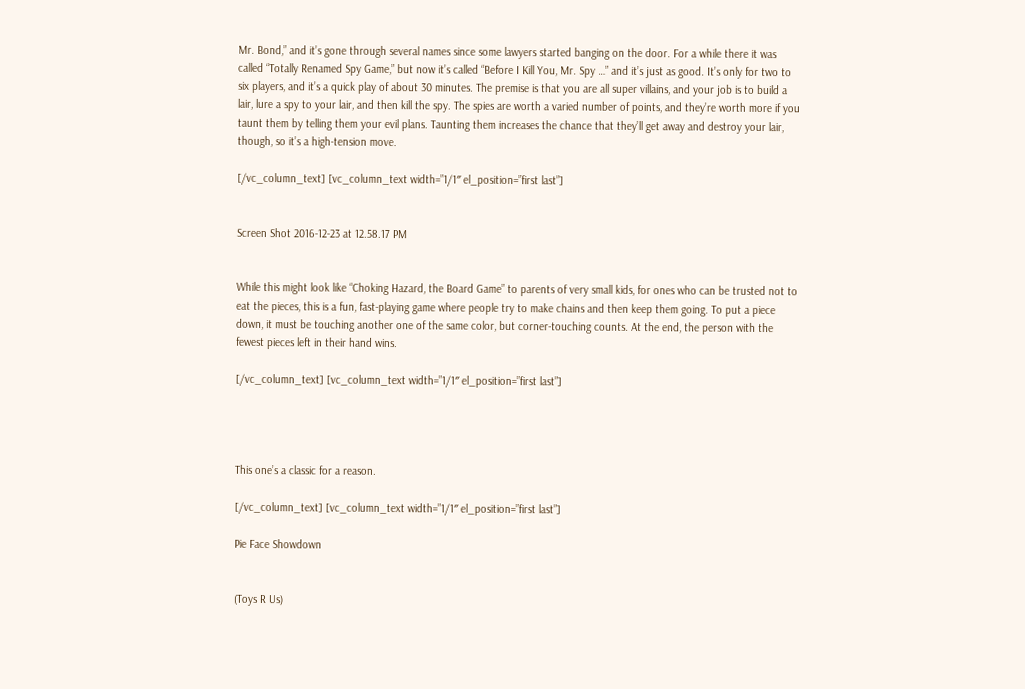Mr. Bond,” and it’s gone through several names since some lawyers started banging on the door. For a while there it was called “Totally Renamed Spy Game,” but now it’s called “Before I Kill You, Mr. Spy …” and it’s just as good. It’s only for two to six players, and it’s a quick play of about 30 minutes. The premise is that you are all super villains, and your job is to build a lair, lure a spy to your lair, and then kill the spy. The spies are worth a varied number of points, and they’re worth more if you taunt them by telling them your evil plans. Taunting them increases the chance that they’ll get away and destroy your lair, though, so it’s a high-tension move.

[/vc_column_text] [vc_column_text width=”1/1″ el_position=”first last”]


Screen Shot 2016-12-23 at 12.58.17 PM


While this might look like “Choking Hazard, the Board Game” to parents of very small kids, for ones who can be trusted not to eat the pieces, this is a fun, fast-playing game where people try to make chains and then keep them going. To put a piece down, it must be touching another one of the same color, but corner-touching counts. At the end, the person with the fewest pieces left in their hand wins.

[/vc_column_text] [vc_column_text width=”1/1″ el_position=”first last”]




This one’s a classic for a reason.

[/vc_column_text] [vc_column_text width=”1/1″ el_position=”first last”]

Pie Face Showdown


(Toys R Us)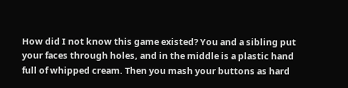How did I not know this game existed? You and a sibling put your faces through holes, and in the middle is a plastic hand full of whipped cream. Then you mash your buttons as hard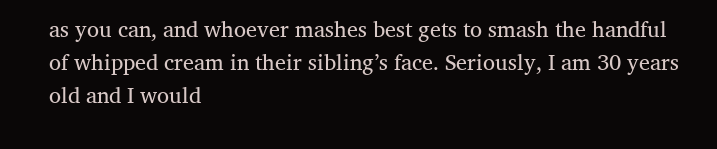as you can, and whoever mashes best gets to smash the handful of whipped cream in their sibling’s face. Seriously, I am 30 years old and I would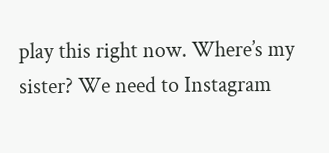play this right now. Where’s my sister? We need to Instagram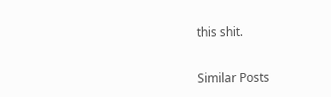this shit.


Similar Posts